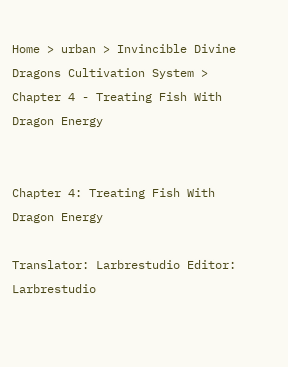Home > urban > Invincible Divine Dragons Cultivation System > Chapter 4 - Treating Fish With Dragon Energy


Chapter 4: Treating Fish With Dragon Energy

Translator: Larbrestudio Editor: Larbrestudio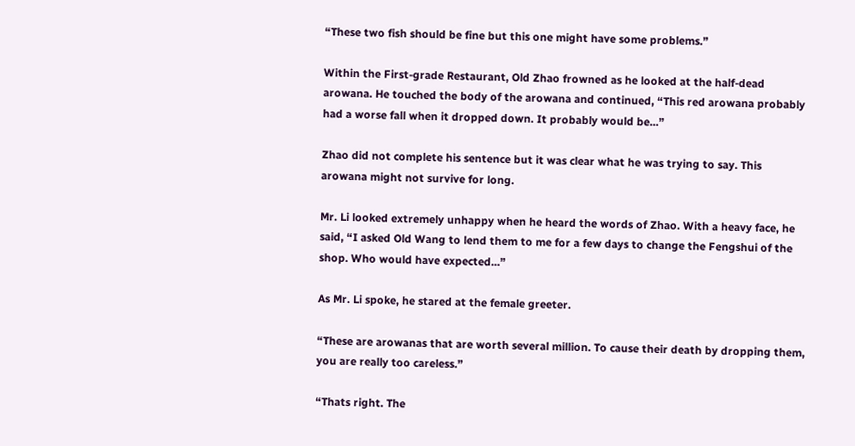“These two fish should be fine but this one might have some problems.”

Within the First-grade Restaurant, Old Zhao frowned as he looked at the half-dead arowana. He touched the body of the arowana and continued, “This red arowana probably had a worse fall when it dropped down. It probably would be...”

Zhao did not complete his sentence but it was clear what he was trying to say. This arowana might not survive for long.

Mr. Li looked extremely unhappy when he heard the words of Zhao. With a heavy face, he said, “I asked Old Wang to lend them to me for a few days to change the Fengshui of the shop. Who would have expected...”

As Mr. Li spoke, he stared at the female greeter.

“These are arowanas that are worth several million. To cause their death by dropping them, you are really too careless.”

“Thats right. The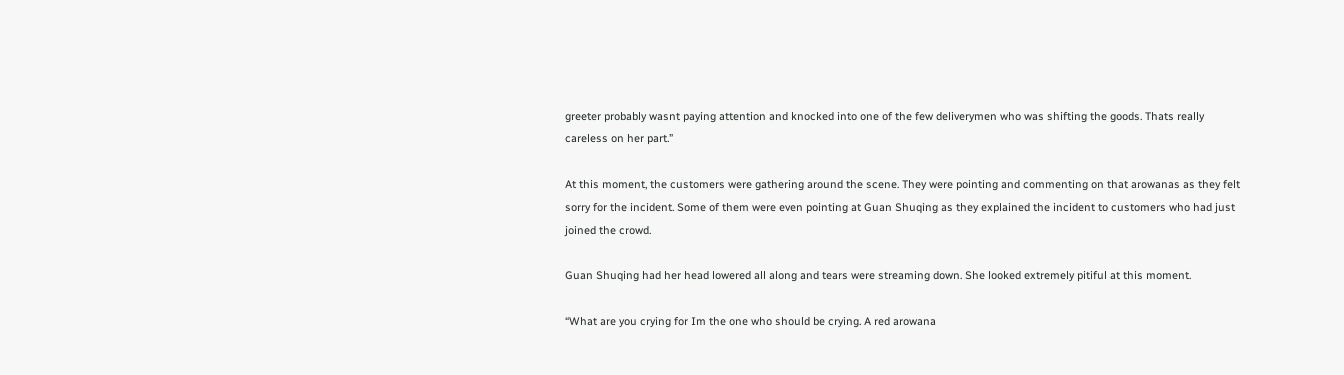greeter probably wasnt paying attention and knocked into one of the few deliverymen who was shifting the goods. Thats really careless on her part.”

At this moment, the customers were gathering around the scene. They were pointing and commenting on that arowanas as they felt sorry for the incident. Some of them were even pointing at Guan Shuqing as they explained the incident to customers who had just joined the crowd.

Guan Shuqing had her head lowered all along and tears were streaming down. She looked extremely pitiful at this moment.

“What are you crying for Im the one who should be crying. A red arowana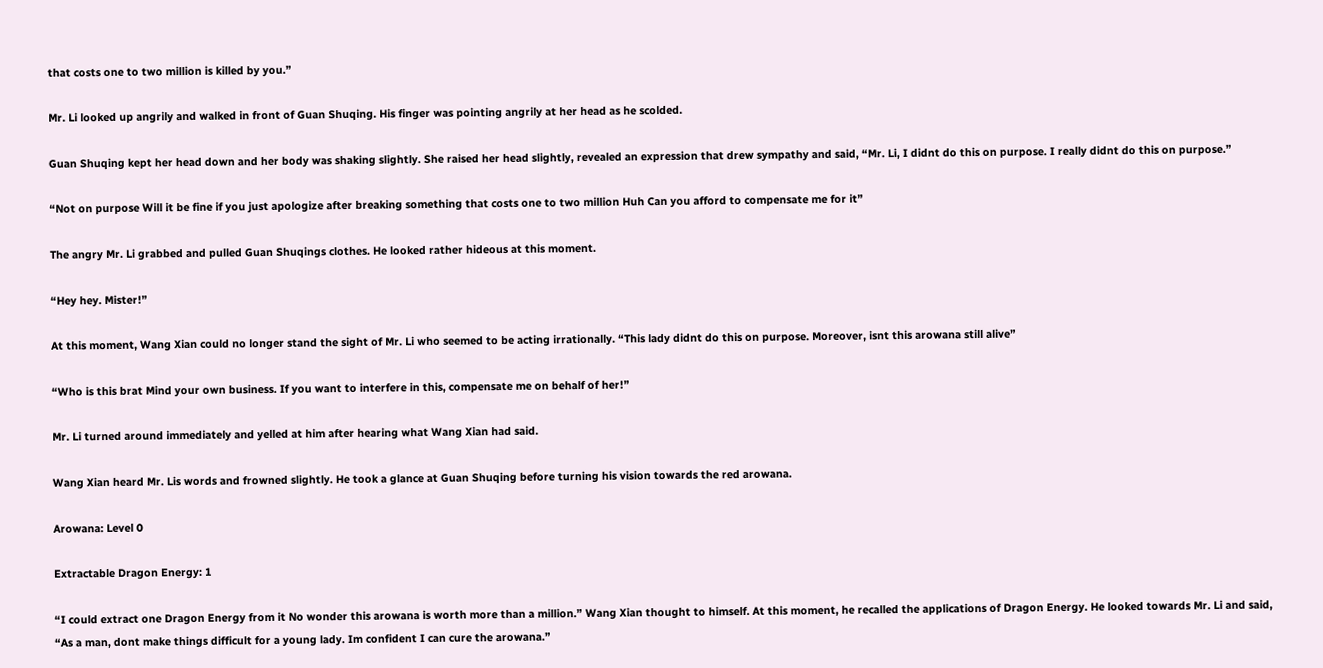that costs one to two million is killed by you.”

Mr. Li looked up angrily and walked in front of Guan Shuqing. His finger was pointing angrily at her head as he scolded.

Guan Shuqing kept her head down and her body was shaking slightly. She raised her head slightly, revealed an expression that drew sympathy and said, “Mr. Li, I didnt do this on purpose. I really didnt do this on purpose.”

“Not on purpose Will it be fine if you just apologize after breaking something that costs one to two million Huh Can you afford to compensate me for it”

The angry Mr. Li grabbed and pulled Guan Shuqings clothes. He looked rather hideous at this moment.

“Hey hey. Mister!”

At this moment, Wang Xian could no longer stand the sight of Mr. Li who seemed to be acting irrationally. “This lady didnt do this on purpose. Moreover, isnt this arowana still alive”

“Who is this brat Mind your own business. If you want to interfere in this, compensate me on behalf of her!”

Mr. Li turned around immediately and yelled at him after hearing what Wang Xian had said.

Wang Xian heard Mr. Lis words and frowned slightly. He took a glance at Guan Shuqing before turning his vision towards the red arowana.

Arowana: Level 0

Extractable Dragon Energy: 1

“I could extract one Dragon Energy from it No wonder this arowana is worth more than a million.” Wang Xian thought to himself. At this moment, he recalled the applications of Dragon Energy. He looked towards Mr. Li and said, “As a man, dont make things difficult for a young lady. Im confident I can cure the arowana.”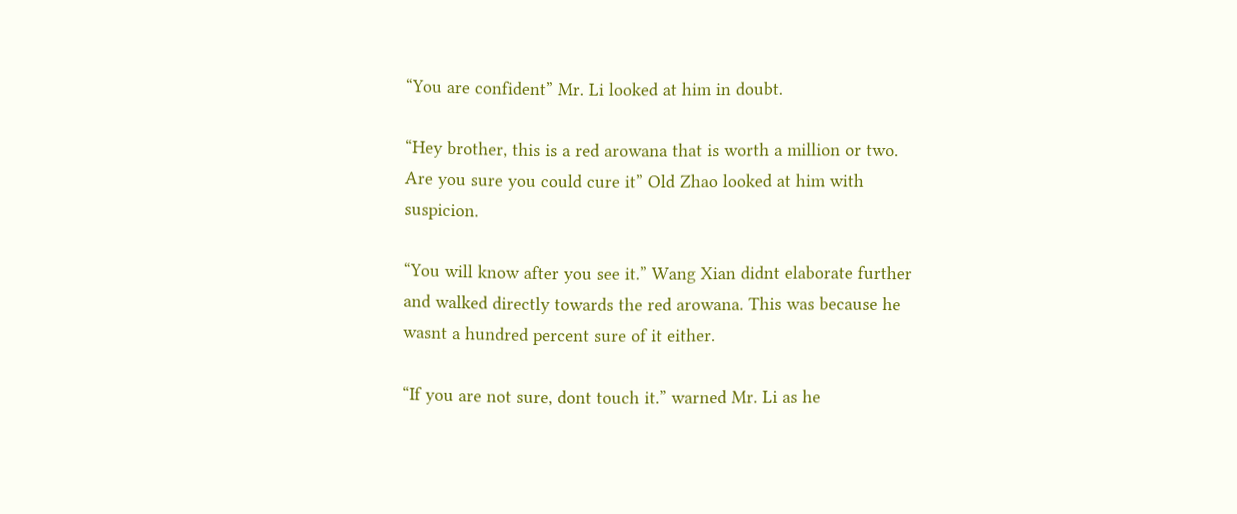“You are confident” Mr. Li looked at him in doubt.

“Hey brother, this is a red arowana that is worth a million or two. Are you sure you could cure it” Old Zhao looked at him with suspicion.

“You will know after you see it.” Wang Xian didnt elaborate further and walked directly towards the red arowana. This was because he wasnt a hundred percent sure of it either.

“If you are not sure, dont touch it.” warned Mr. Li as he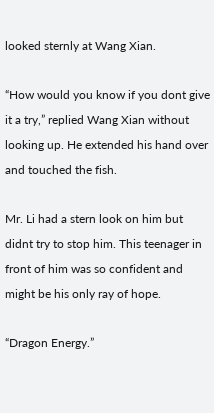looked sternly at Wang Xian.

“How would you know if you dont give it a try,” replied Wang Xian without looking up. He extended his hand over and touched the fish.

Mr. Li had a stern look on him but didnt try to stop him. This teenager in front of him was so confident and might be his only ray of hope.

“Dragon Energy.”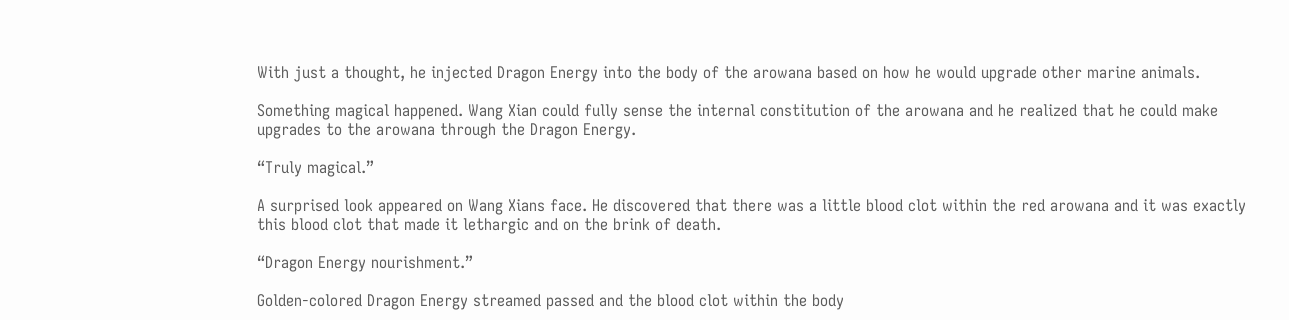With just a thought, he injected Dragon Energy into the body of the arowana based on how he would upgrade other marine animals.

Something magical happened. Wang Xian could fully sense the internal constitution of the arowana and he realized that he could make upgrades to the arowana through the Dragon Energy.

“Truly magical.”

A surprised look appeared on Wang Xians face. He discovered that there was a little blood clot within the red arowana and it was exactly this blood clot that made it lethargic and on the brink of death.

“Dragon Energy nourishment.”

Golden-colored Dragon Energy streamed passed and the blood clot within the body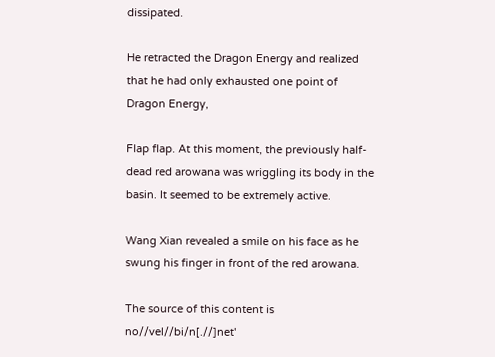dissipated.

He retracted the Dragon Energy and realized that he had only exhausted one point of Dragon Energy,

Flap flap. At this moment, the previously half-dead red arowana was wriggling its body in the basin. It seemed to be extremely active.

Wang Xian revealed a smile on his face as he swung his finger in front of the red arowana.

The source of this content is no//vel//bi/n[.//]net'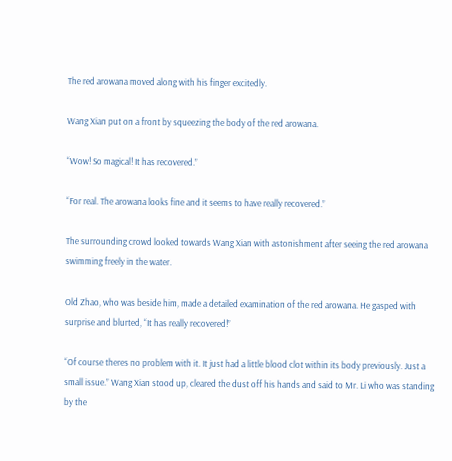The red arowana moved along with his finger excitedly.

Wang Xian put on a front by squeezing the body of the red arowana.

“Wow! So magical! It has recovered.”

“For real. The arowana looks fine and it seems to have really recovered.”

The surrounding crowd looked towards Wang Xian with astonishment after seeing the red arowana swimming freely in the water.

Old Zhao, who was beside him, made a detailed examination of the red arowana. He gasped with surprise and blurted, “It has really recovered!”

“Of course theres no problem with it. It just had a little blood clot within its body previously. Just a small issue.” Wang Xian stood up, cleared the dust off his hands and said to Mr. Li who was standing by the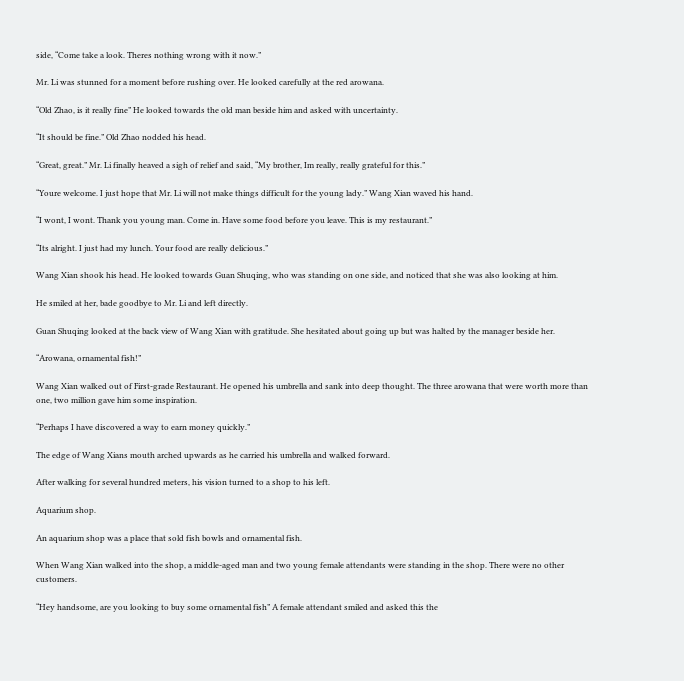side, “Come take a look. Theres nothing wrong with it now.”

Mr. Li was stunned for a moment before rushing over. He looked carefully at the red arowana.

“Old Zhao, is it really fine” He looked towards the old man beside him and asked with uncertainty.

“It should be fine.” Old Zhao nodded his head.

“Great, great.” Mr. Li finally heaved a sigh of relief and said, “My brother, Im really, really grateful for this.”

“Youre welcome. I just hope that Mr. Li will not make things difficult for the young lady.” Wang Xian waved his hand.

“I wont, I wont. Thank you young man. Come in. Have some food before you leave. This is my restaurant.”

“Its alright. I just had my lunch. Your food are really delicious.”

Wang Xian shook his head. He looked towards Guan Shuqing, who was standing on one side, and noticed that she was also looking at him.

He smiled at her, bade goodbye to Mr. Li and left directly.

Guan Shuqing looked at the back view of Wang Xian with gratitude. She hesitated about going up but was halted by the manager beside her.

“Arowana, ornamental fish!”

Wang Xian walked out of First-grade Restaurant. He opened his umbrella and sank into deep thought. The three arowana that were worth more than one, two million gave him some inspiration.

“Perhaps I have discovered a way to earn money quickly.”

The edge of Wang Xians mouth arched upwards as he carried his umbrella and walked forward.

After walking for several hundred meters, his vision turned to a shop to his left.

Aquarium shop.

An aquarium shop was a place that sold fish bowls and ornamental fish.

When Wang Xian walked into the shop, a middle-aged man and two young female attendants were standing in the shop. There were no other customers.

“Hey handsome, are you looking to buy some ornamental fish” A female attendant smiled and asked this the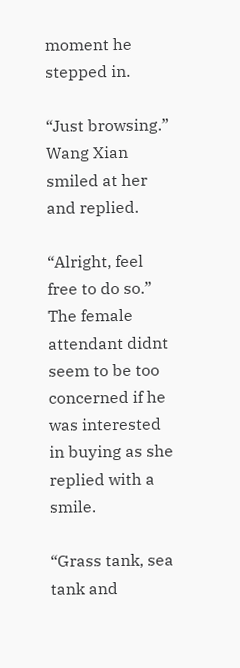moment he stepped in.

“Just browsing.” Wang Xian smiled at her and replied.

“Alright, feel free to do so.” The female attendant didnt seem to be too concerned if he was interested in buying as she replied with a smile.

“Grass tank, sea tank and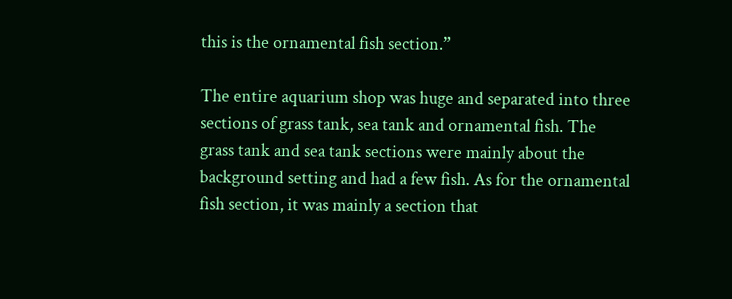this is the ornamental fish section.”

The entire aquarium shop was huge and separated into three sections of grass tank, sea tank and ornamental fish. The grass tank and sea tank sections were mainly about the background setting and had a few fish. As for the ornamental fish section, it was mainly a section that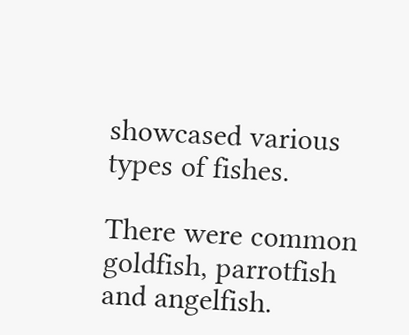showcased various types of fishes.

There were common goldfish, parrotfish and angelfish.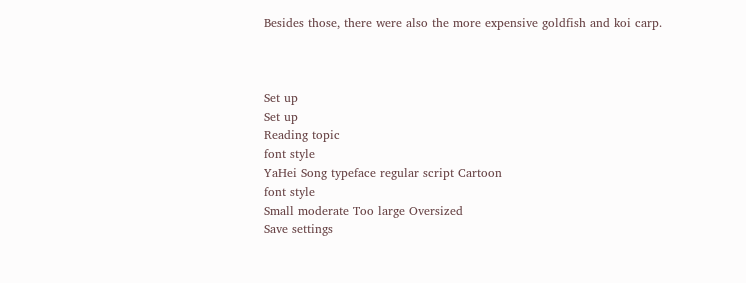Besides those, there were also the more expensive goldfish and koi carp.



Set up
Set up
Reading topic
font style
YaHei Song typeface regular script Cartoon
font style
Small moderate Too large Oversized
Save settings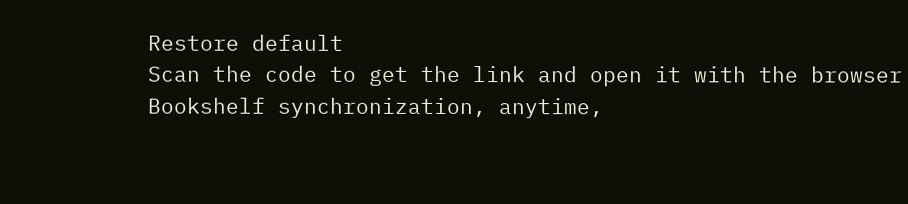Restore default
Scan the code to get the link and open it with the browser
Bookshelf synchronization, anytime,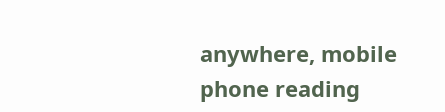anywhere, mobile phone reading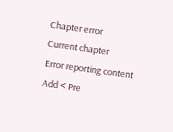Chapter error
Current chapter
Error reporting content
Add < Pre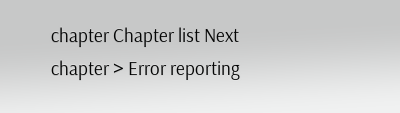chapter Chapter list Next chapter > Error reporting